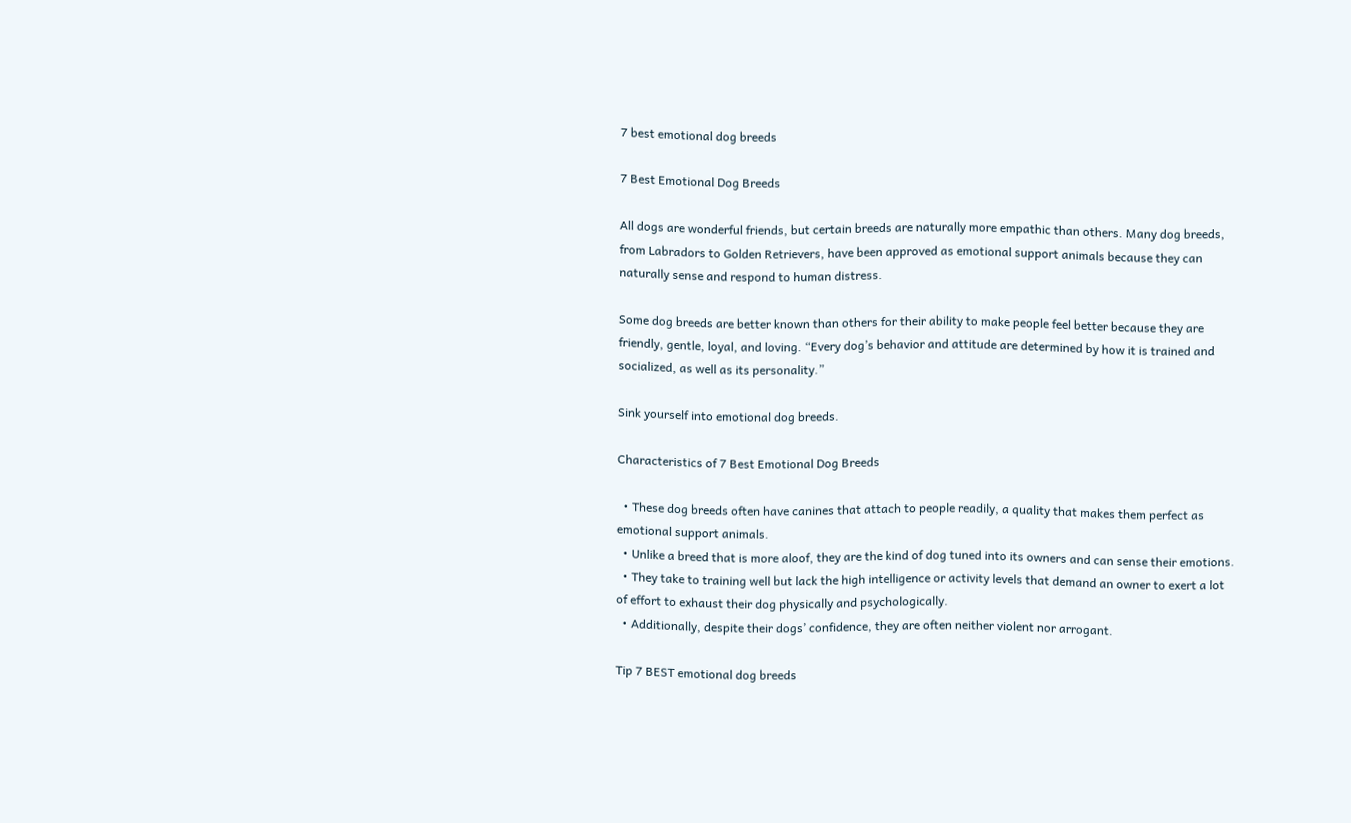7 best emotional dog breeds

7 Best Emotional Dog Breeds

All dogs are wonderful friends, but certain breeds are naturally more empathic than others. Many dog breeds, from Labradors to Golden Retrievers, have been approved as emotional support animals because they can naturally sense and respond to human distress.

Some dog breeds are better known than others for their ability to make people feel better because they are friendly, gentle, loyal, and loving. “Every dog’s behavior and attitude are determined by how it is trained and socialized, as well as its personality.”

Sink yourself into emotional dog breeds.

Characteristics of 7 Best Emotional Dog Breeds

  • These dog breeds often have canines that attach to people readily, a quality that makes them perfect as emotional support animals.
  • Unlike a breed that is more aloof, they are the kind of dog tuned into its owners and can sense their emotions.
  • They take to training well but lack the high intelligence or activity levels that demand an owner to exert a lot of effort to exhaust their dog physically and psychologically.
  • Additionally, despite their dogs’ confidence, they are often neither violent nor arrogant.

Tip 7 BEST emotional dog breeds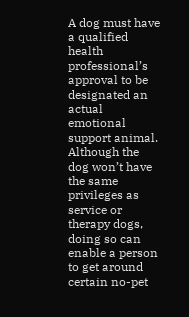A dog must have a qualified health professional’s approval to be designated an actual emotional support animal. Although the dog won’t have the same privileges as service or therapy dogs, doing so can enable a person to get around certain no-pet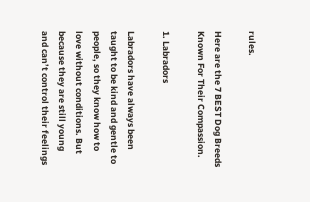rules.

Here are the 7 BEST Dog Breeds Known For Their Compassion.

1. Labradors

Labradors have always been taught to be kind and gentle to people, so they know how to love without conditions. But because they are still young and can’t control their feelings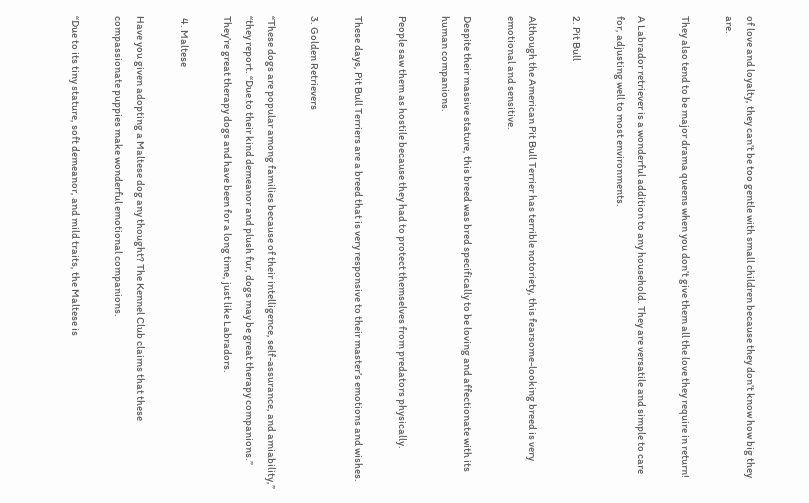of love and loyalty, they can’t be too gentle with small children because they don’t know how big they are.

They also tend to be major drama queens when you don’t give them all the love they require in return!

A Labrador retriever is a wonderful addition to any household. They are versatile and simple to care for, adjusting well to most environments.

2. Pit Bull

Although the American Pit Bull Terrier has terrible notoriety, this fearsome-looking breed is very emotional and sensitive.

Despite their massive stature, this breed was bred specifically to be loving and affectionate with its human companions.

People saw them as hostile because they had to protect themselves from predators physically.

These days, Pit Bull Terriers are a breed that is very responsive to their master’s emotions and wishes.

3. Golden Retrievers

“These dogs are popular among families because of their intelligence, self-assurance, and amiability,” “they report. “Due to their kind demeanor and plush fur, dogs may be great therapy companions.” They’re great therapy dogs and have been for a long time, just like Labradors.

 4. Maltese

Have you given adopting a Maltese dog any thought? The Kennel Club claims that these compassionate puppies make wonderful emotional companions.

“Due to its tiny stature, soft demeanor, and mild traits, the Maltese is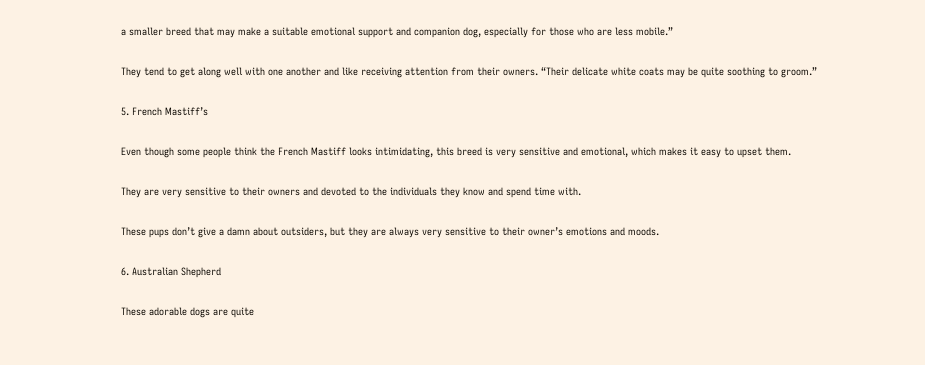a smaller breed that may make a suitable emotional support and companion dog, especially for those who are less mobile.”

They tend to get along well with one another and like receiving attention from their owners. “Their delicate white coats may be quite soothing to groom.”

5. French Mastiff’s

Even though some people think the French Mastiff looks intimidating, this breed is very sensitive and emotional, which makes it easy to upset them.

They are very sensitive to their owners and devoted to the individuals they know and spend time with.

These pups don’t give a damn about outsiders, but they are always very sensitive to their owner’s emotions and moods.

6. Australian Shepherd

These adorable dogs are quite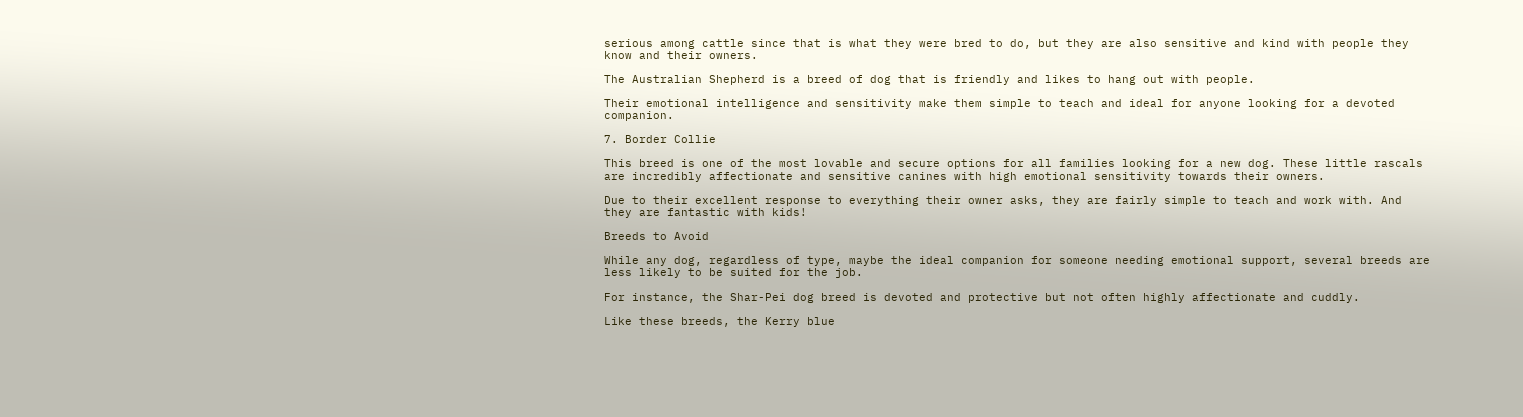serious among cattle since that is what they were bred to do, but they are also sensitive and kind with people they know and their owners.

The Australian Shepherd is a breed of dog that is friendly and likes to hang out with people.

Their emotional intelligence and sensitivity make them simple to teach and ideal for anyone looking for a devoted companion.

7. Border Collie

This breed is one of the most lovable and secure options for all families looking for a new dog. These little rascals are incredibly affectionate and sensitive canines with high emotional sensitivity towards their owners.

Due to their excellent response to everything their owner asks, they are fairly simple to teach and work with. And they are fantastic with kids!

Breeds to Avoid

While any dog, regardless of type, maybe the ideal companion for someone needing emotional support, several breeds are less likely to be suited for the job.

For instance, the Shar-Pei dog breed is devoted and protective but not often highly affectionate and cuddly.

Like these breeds, the Kerry blue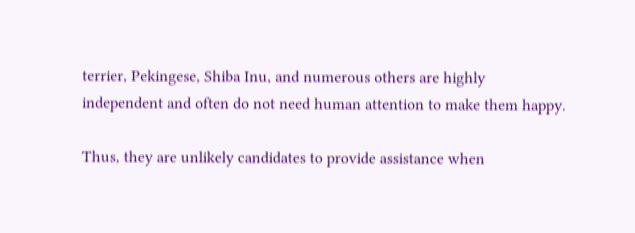terrier, Pekingese, Shiba Inu, and numerous others are highly independent and often do not need human attention to make them happy.

Thus, they are unlikely candidates to provide assistance when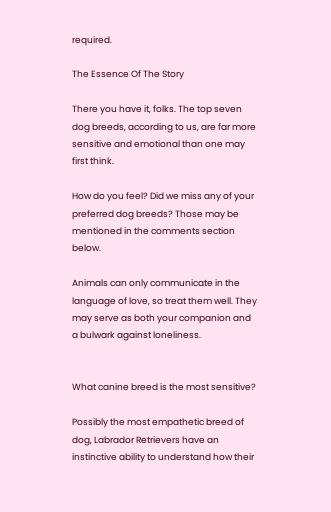required.

The Essence Of The Story

There you have it, folks. The top seven dog breeds, according to us, are far more sensitive and emotional than one may first think.

How do you feel? Did we miss any of your preferred dog breeds? Those may be mentioned in the comments section below.

Animals can only communicate in the language of love, so treat them well. They may serve as both your companion and a bulwark against loneliness.


What canine breed is the most sensitive?

Possibly the most empathetic breed of dog, Labrador Retrievers have an instinctive ability to understand how their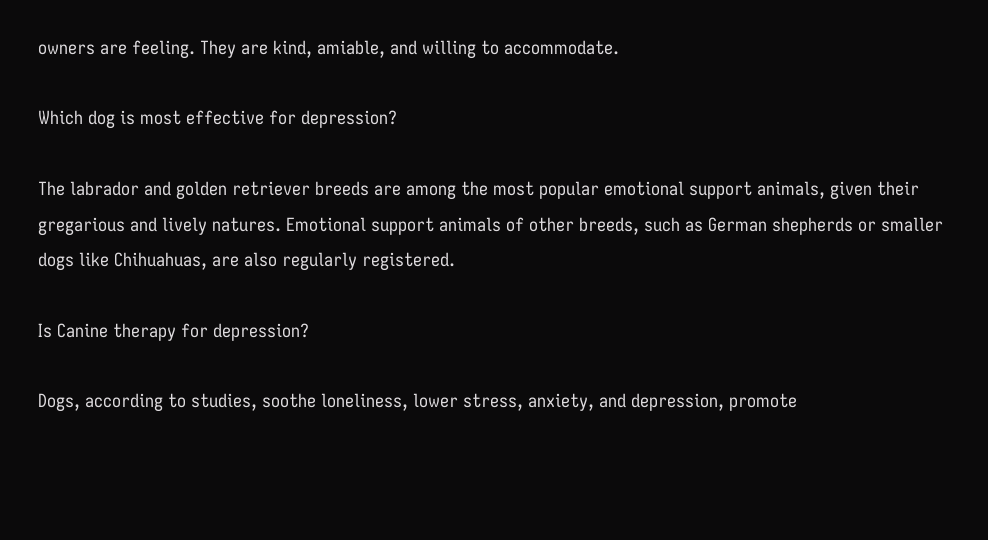owners are feeling. They are kind, amiable, and willing to accommodate.

Which dog is most effective for depression?

The labrador and golden retriever breeds are among the most popular emotional support animals, given their gregarious and lively natures. Emotional support animals of other breeds, such as German shepherds or smaller dogs like Chihuahuas, are also regularly registered.

Is Canine therapy for depression?

Dogs, according to studies, soothe loneliness, lower stress, anxiety, and depression, promote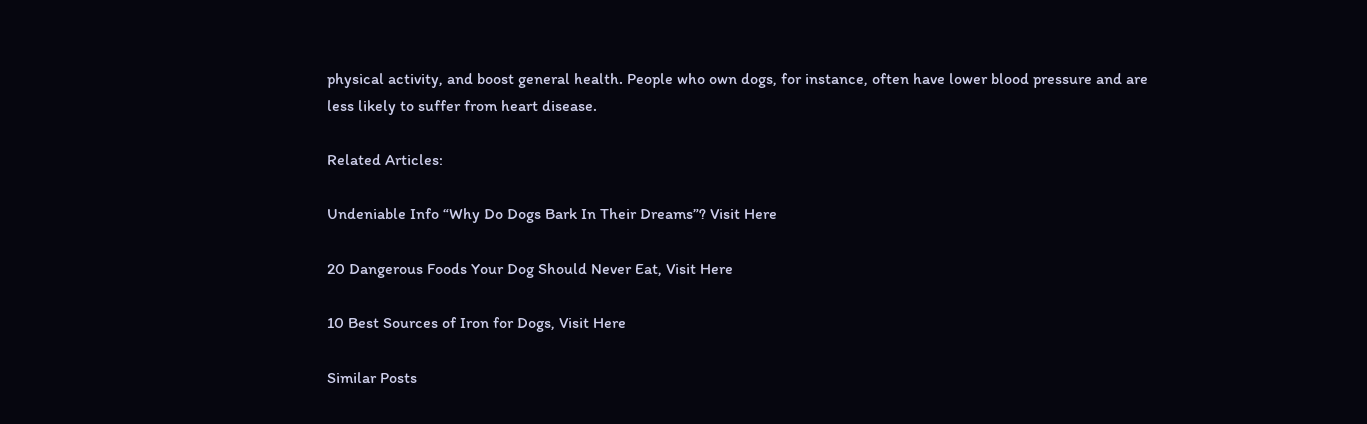physical activity, and boost general health. People who own dogs, for instance, often have lower blood pressure and are less likely to suffer from heart disease.

Related Articles:

Undeniable Info “Why Do Dogs Bark In Their Dreams”? Visit Here

20 Dangerous Foods Your Dog Should Never Eat, Visit Here

10 Best Sources of Iron for Dogs, Visit Here

Similar Posts